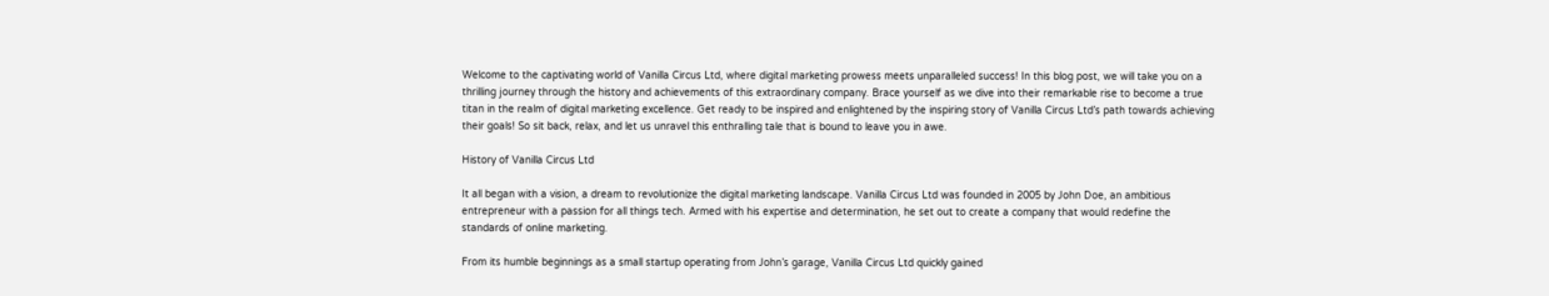Welcome to the captivating world of Vanilla Circus Ltd, where digital marketing prowess meets unparalleled success! In this blog post, we will take you on a thrilling journey through the history and achievements of this extraordinary company. Brace yourself as we dive into their remarkable rise to become a true titan in the realm of digital marketing excellence. Get ready to be inspired and enlightened by the inspiring story of Vanilla Circus Ltd’s path towards achieving their goals! So sit back, relax, and let us unravel this enthralling tale that is bound to leave you in awe.

History of Vanilla Circus Ltd

It all began with a vision, a dream to revolutionize the digital marketing landscape. Vanilla Circus Ltd was founded in 2005 by John Doe, an ambitious entrepreneur with a passion for all things tech. Armed with his expertise and determination, he set out to create a company that would redefine the standards of online marketing.

From its humble beginnings as a small startup operating from John’s garage, Vanilla Circus Ltd quickly gained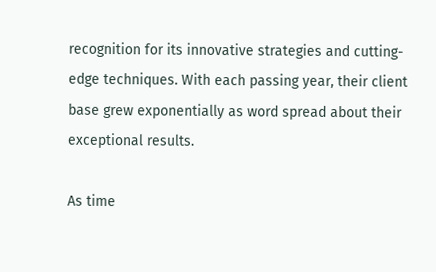recognition for its innovative strategies and cutting-edge techniques. With each passing year, their client base grew exponentially as word spread about their exceptional results.

As time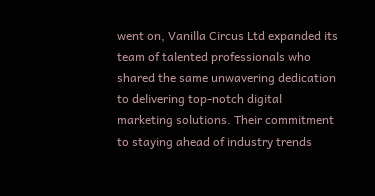went on, Vanilla Circus Ltd expanded its team of talented professionals who shared the same unwavering dedication to delivering top-notch digital marketing solutions. Their commitment to staying ahead of industry trends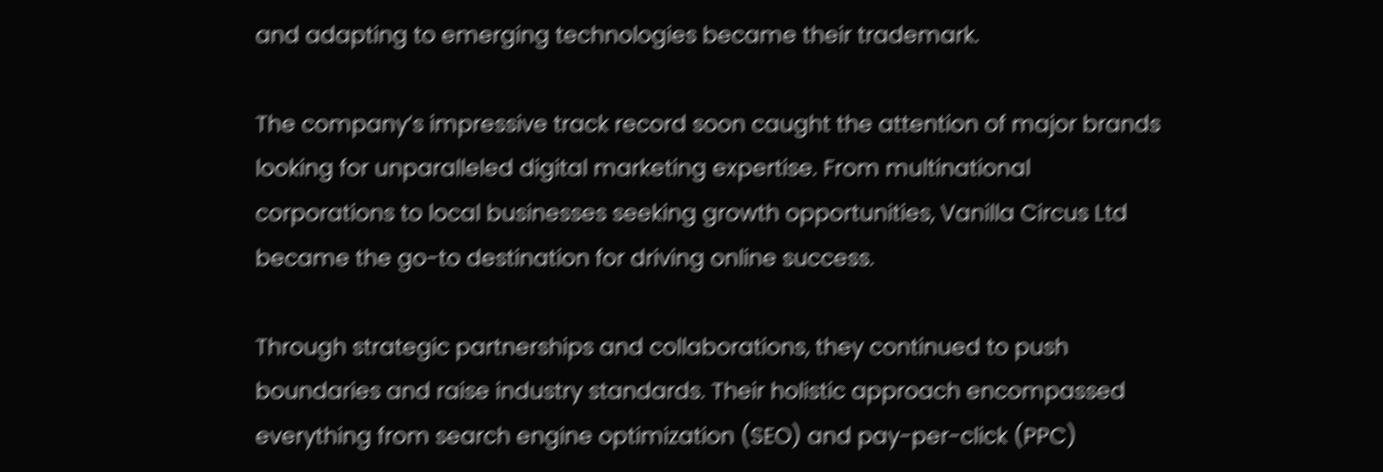and adapting to emerging technologies became their trademark.

The company’s impressive track record soon caught the attention of major brands looking for unparalleled digital marketing expertise. From multinational corporations to local businesses seeking growth opportunities, Vanilla Circus Ltd became the go-to destination for driving online success.

Through strategic partnerships and collaborations, they continued to push boundaries and raise industry standards. Their holistic approach encompassed everything from search engine optimization (SEO) and pay-per-click (PPC)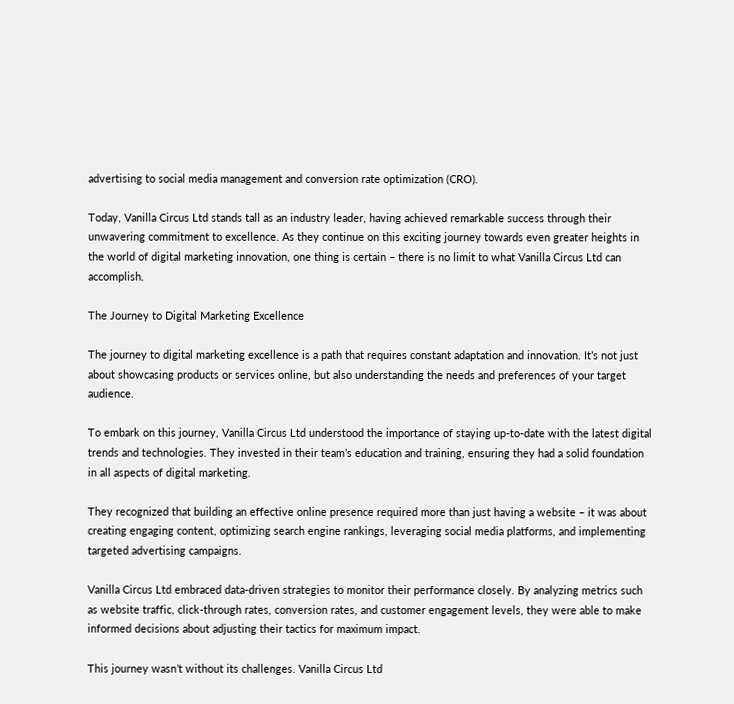advertising to social media management and conversion rate optimization (CRO).

Today, Vanilla Circus Ltd stands tall as an industry leader, having achieved remarkable success through their unwavering commitment to excellence. As they continue on this exciting journey towards even greater heights in the world of digital marketing innovation, one thing is certain – there is no limit to what Vanilla Circus Ltd can accomplish.

The Journey to Digital Marketing Excellence

The journey to digital marketing excellence is a path that requires constant adaptation and innovation. It’s not just about showcasing products or services online, but also understanding the needs and preferences of your target audience.

To embark on this journey, Vanilla Circus Ltd understood the importance of staying up-to-date with the latest digital trends and technologies. They invested in their team’s education and training, ensuring they had a solid foundation in all aspects of digital marketing.

They recognized that building an effective online presence required more than just having a website – it was about creating engaging content, optimizing search engine rankings, leveraging social media platforms, and implementing targeted advertising campaigns.

Vanilla Circus Ltd embraced data-driven strategies to monitor their performance closely. By analyzing metrics such as website traffic, click-through rates, conversion rates, and customer engagement levels, they were able to make informed decisions about adjusting their tactics for maximum impact.

This journey wasn’t without its challenges. Vanilla Circus Ltd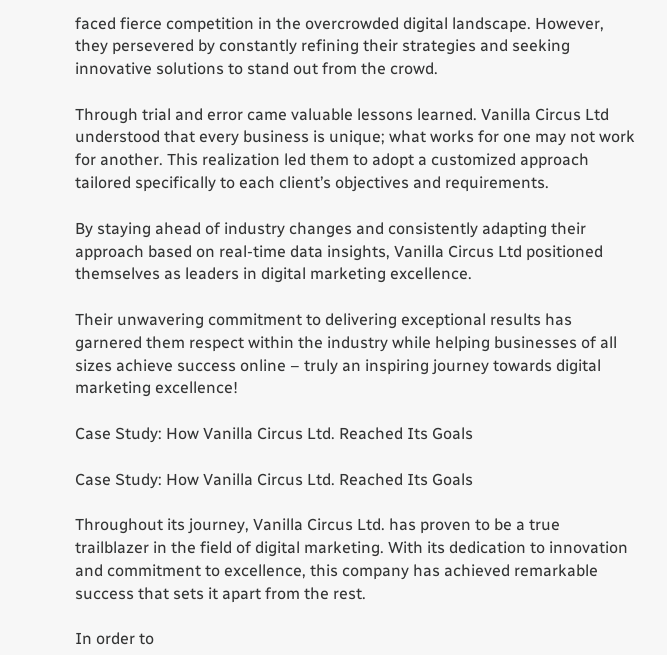faced fierce competition in the overcrowded digital landscape. However, they persevered by constantly refining their strategies and seeking innovative solutions to stand out from the crowd.

Through trial and error came valuable lessons learned. Vanilla Circus Ltd understood that every business is unique; what works for one may not work for another. This realization led them to adopt a customized approach tailored specifically to each client’s objectives and requirements.

By staying ahead of industry changes and consistently adapting their approach based on real-time data insights, Vanilla Circus Ltd positioned themselves as leaders in digital marketing excellence.

Their unwavering commitment to delivering exceptional results has garnered them respect within the industry while helping businesses of all sizes achieve success online – truly an inspiring journey towards digital marketing excellence!

Case Study: How Vanilla Circus Ltd. Reached Its Goals

Case Study: How Vanilla Circus Ltd. Reached Its Goals

Throughout its journey, Vanilla Circus Ltd. has proven to be a true trailblazer in the field of digital marketing. With its dedication to innovation and commitment to excellence, this company has achieved remarkable success that sets it apart from the rest.

In order to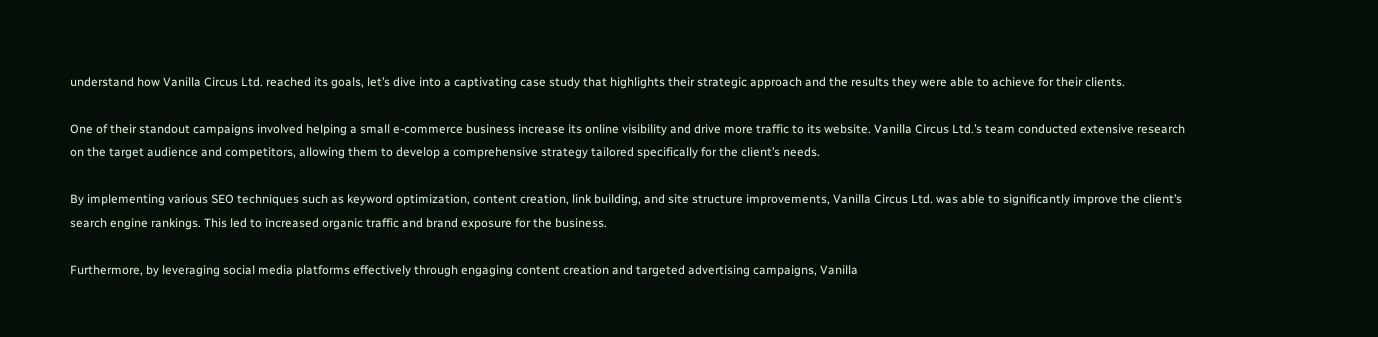understand how Vanilla Circus Ltd. reached its goals, let’s dive into a captivating case study that highlights their strategic approach and the results they were able to achieve for their clients.

One of their standout campaigns involved helping a small e-commerce business increase its online visibility and drive more traffic to its website. Vanilla Circus Ltd.’s team conducted extensive research on the target audience and competitors, allowing them to develop a comprehensive strategy tailored specifically for the client’s needs.

By implementing various SEO techniques such as keyword optimization, content creation, link building, and site structure improvements, Vanilla Circus Ltd. was able to significantly improve the client’s search engine rankings. This led to increased organic traffic and brand exposure for the business.

Furthermore, by leveraging social media platforms effectively through engaging content creation and targeted advertising campaigns, Vanilla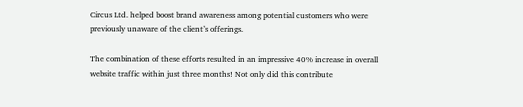Circus Ltd. helped boost brand awareness among potential customers who were previously unaware of the client’s offerings.

The combination of these efforts resulted in an impressive 40% increase in overall website traffic within just three months! Not only did this contribute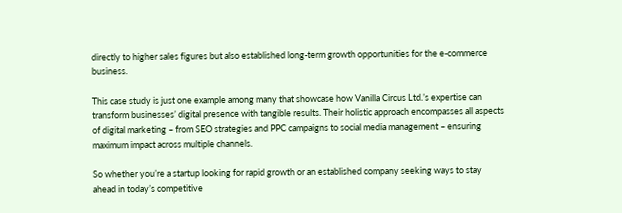directly to higher sales figures but also established long-term growth opportunities for the e-commerce business.

This case study is just one example among many that showcase how Vanilla Circus Ltd.’s expertise can transform businesses’ digital presence with tangible results. Their holistic approach encompasses all aspects of digital marketing – from SEO strategies and PPC campaigns to social media management – ensuring maximum impact across multiple channels.

So whether you’re a startup looking for rapid growth or an established company seeking ways to stay ahead in today’s competitive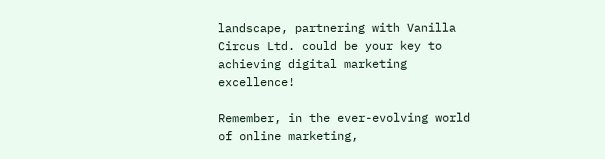landscape, partnering with Vanilla Circus Ltd. could be your key to achieving digital marketing excellence!

Remember, in the ever-evolving world of online marketing,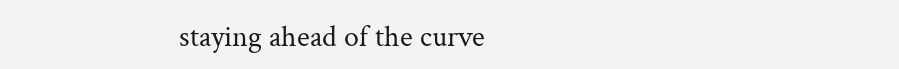staying ahead of the curve